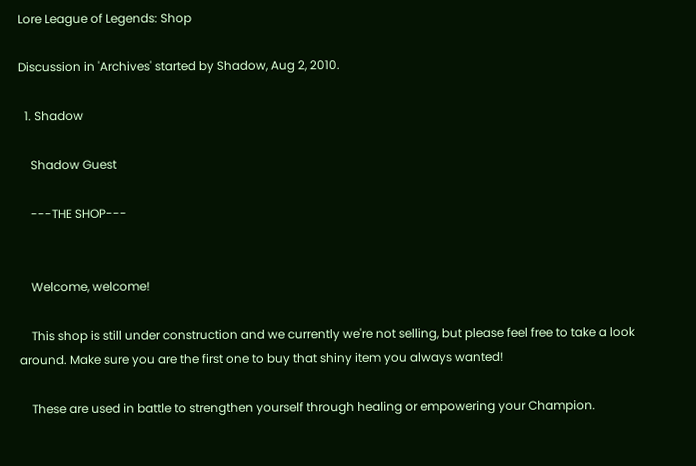Lore League of Legends: Shop

Discussion in 'Archives' started by Shadow, Aug 2, 2010.

  1. Shadow

    Shadow Guest

    ---THE SHOP---


    Welcome, welcome!

    This shop is still under construction and we currently we're not selling, but please feel free to take a look around. Make sure you are the first one to buy that shiny item you always wanted!

    These are used in battle to strengthen yourself through healing or empowering your Champion.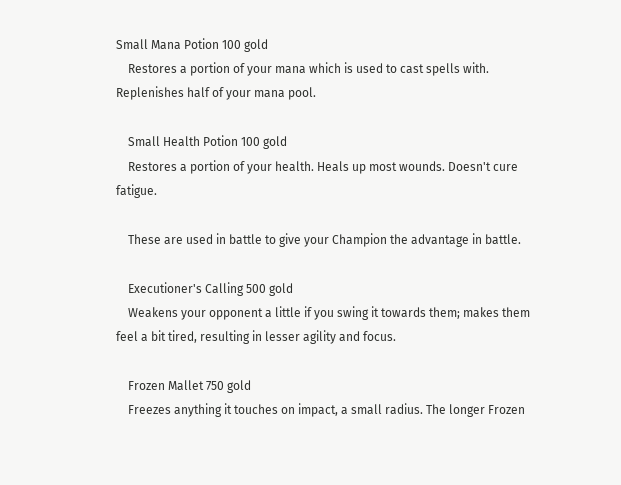Small Mana Potion 100 gold
    Restores a portion of your mana which is used to cast spells with. Replenishes half of your mana pool.

    Small Health Potion 100 gold
    Restores a portion of your health. Heals up most wounds. Doesn't cure fatigue.

    These are used in battle to give your Champion the advantage in battle.

    Executioner's Calling 500 gold
    Weakens your opponent a little if you swing it towards them; makes them feel a bit tired, resulting in lesser agility and focus.

    Frozen Mallet 750 gold
    Freezes anything it touches on impact, a small radius. The longer Frozen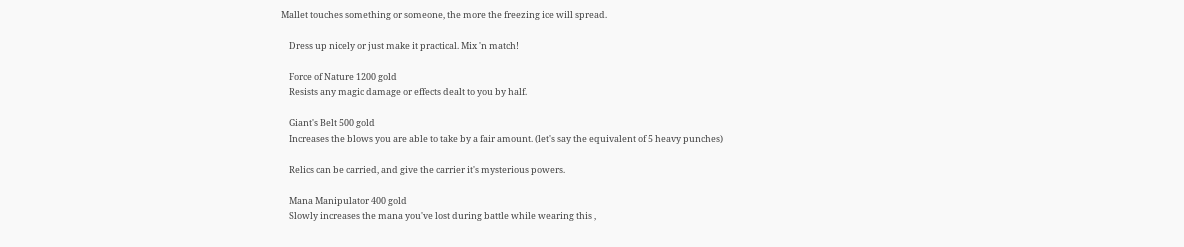Mallet touches something or someone, the more the freezing ice will spread.

    Dress up nicely or just make it practical. Mix 'n match!

    Force of Nature 1200 gold
    Resists any magic damage or effects dealt to you by half.

    Giant's Belt 500 gold
    Increases the blows you are able to take by a fair amount. (let's say the equivalent of 5 heavy punches)

    Relics can be carried, and give the carrier it's mysterious powers.

    Mana Manipulator 400 gold
    Slowly increases the mana you've lost during battle while wearing this ,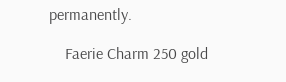permanently.

    Faerie Charm 250 gold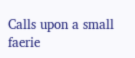Calls upon a small faerie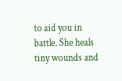to aid you in battle. She heals tiny wounds and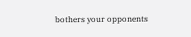bothers your opponents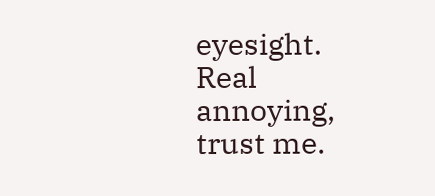eyesight. Real annoying, trust me.